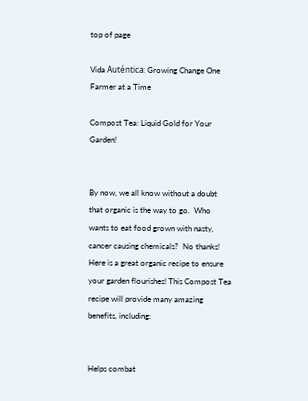top of page

Vida Auténtica: Growing Change One Farmer at a Time

Compost Tea: Liquid Gold for Your Garden!


By now, we all know without a doubt that organic is the way to go.  Who wants to eat food grown with nasty, cancer causing chemicals?  No thanks!  Here is a great organic recipe to ensure your garden flourishes! This Compost Tea recipe will provide many amazing benefits, including:


Helps combat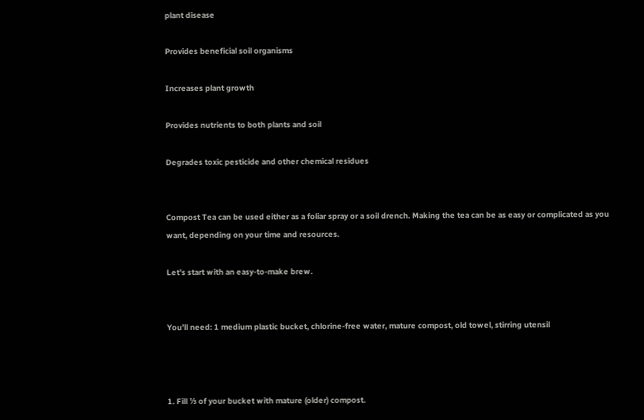plant disease

Provides beneficial soil organisms

Increases plant growth

Provides nutrients to both plants and soil

Degrades toxic pesticide and other chemical residues


Compost Tea can be used either as a foliar spray or a soil drench. Making the tea can be as easy or complicated as you want, depending on your time and resources.

Let’s start with an easy-to-make brew.


You’ll need: 1 medium plastic bucket, chlorine-free water, mature compost, old towel, stirring utensil



1. Fill ⅓ of your bucket with mature (older) compost.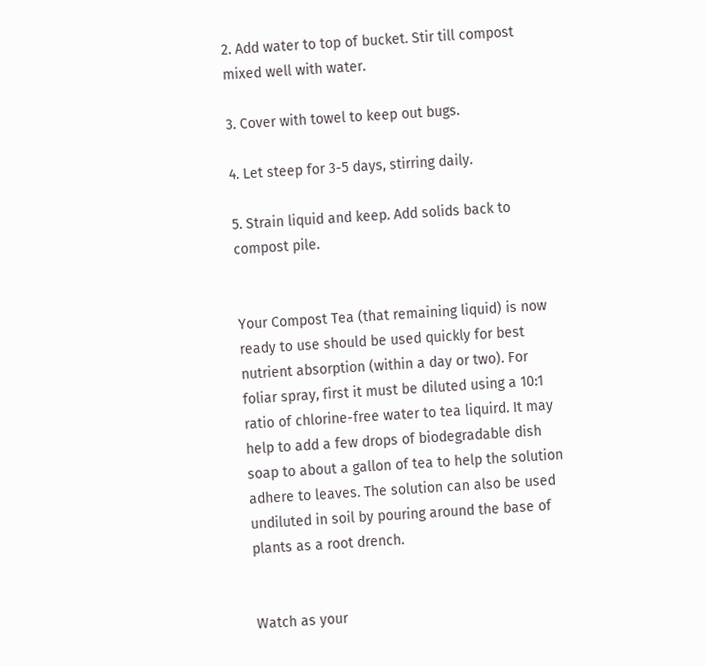2. Add water to top of bucket. Stir till compost mixed well with water.

3. Cover with towel to keep out bugs.

4. Let steep for 3-5 days, stirring daily.

5. Strain liquid and keep. Add solids back to compost pile.


Your Compost Tea (that remaining liquid) is now ready to use should be used quickly for best nutrient absorption (within a day or two). For foliar spray, first it must be diluted using a 10:1 ratio of chlorine-free water to tea liquird. It may help to add a few drops of biodegradable dish soap to about a gallon of tea to help the solution adhere to leaves. The solution can also be used undiluted in soil by pouring around the base of plants as a root drench.


Watch as your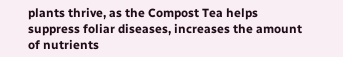plants thrive, as the Compost Tea helps suppress foliar diseases, increases the amount of nutrients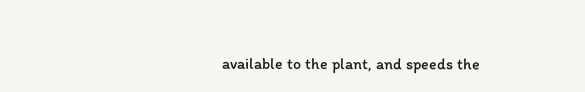available to the plant, and speeds the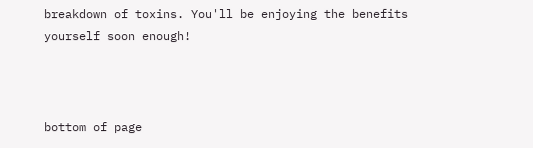breakdown of toxins. You'll be enjoying the benefits yourself soon enough!



bottom of page